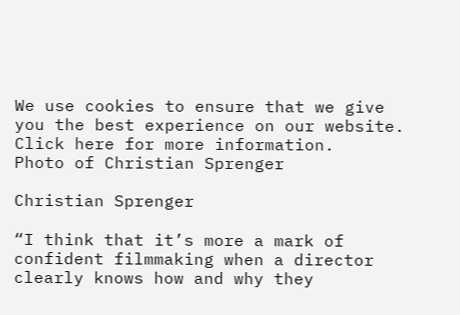We use cookies to ensure that we give you the best experience on our website. Click here for more information.
Photo of Christian Sprenger

Christian Sprenger

“I think that it’s more a mark of confident filmmaking when a director clearly knows how and why they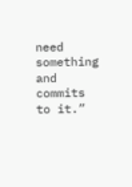need something and commits to it.”